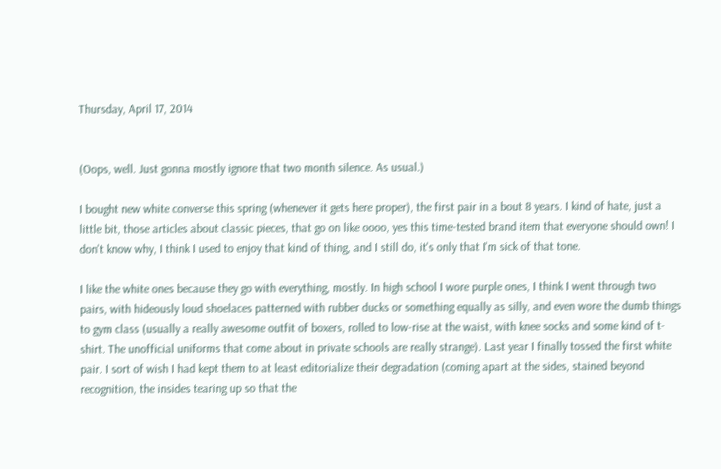Thursday, April 17, 2014


(Oops, well. Just gonna mostly ignore that two month silence. As usual.)

I bought new white converse this spring (whenever it gets here proper), the first pair in a bout 8 years. I kind of hate, just a little bit, those articles about classic pieces, that go on like oooo, yes this time-tested brand item that everyone should own! I don't know why, I think I used to enjoy that kind of thing, and I still do, it's only that I'm sick of that tone.

I like the white ones because they go with everything, mostly. In high school I wore purple ones, I think I went through two pairs, with hideously loud shoelaces patterned with rubber ducks or something equally as silly, and even wore the dumb things to gym class (usually a really awesome outfit of boxers, rolled to low-rise at the waist, with knee socks and some kind of t-shirt. The unofficial uniforms that come about in private schools are really strange). Last year I finally tossed the first white pair. I sort of wish I had kept them to at least editorialize their degradation (coming apart at the sides, stained beyond recognition, the insides tearing up so that the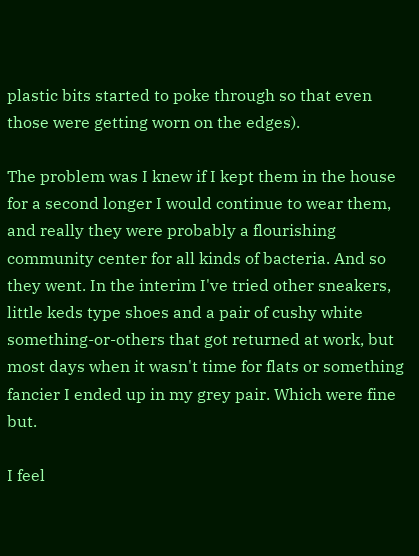plastic bits started to poke through so that even those were getting worn on the edges).

The problem was I knew if I kept them in the house for a second longer I would continue to wear them, and really they were probably a flourishing community center for all kinds of bacteria. And so they went. In the interim I've tried other sneakers, little keds type shoes and a pair of cushy white something-or-others that got returned at work, but most days when it wasn't time for flats or something fancier I ended up in my grey pair. Which were fine but.

I feel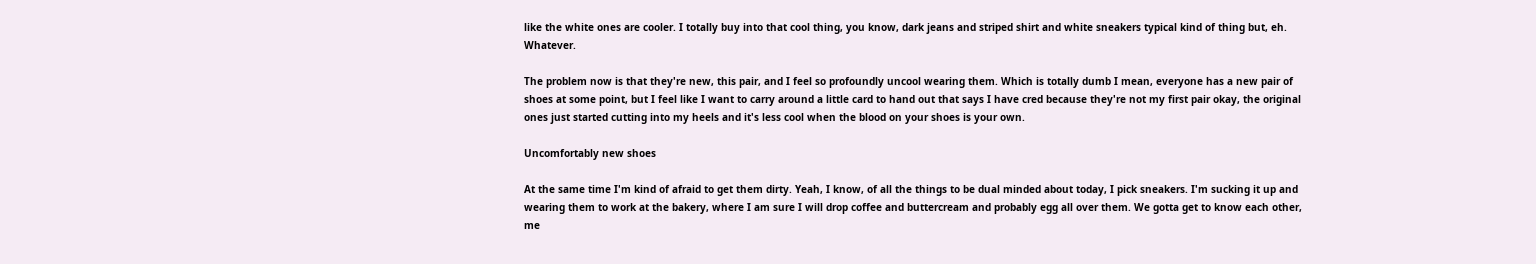like the white ones are cooler. I totally buy into that cool thing, you know, dark jeans and striped shirt and white sneakers typical kind of thing but, eh. Whatever.

The problem now is that they're new, this pair, and I feel so profoundly uncool wearing them. Which is totally dumb I mean, everyone has a new pair of shoes at some point, but I feel like I want to carry around a little card to hand out that says I have cred because they're not my first pair okay, the original ones just started cutting into my heels and it's less cool when the blood on your shoes is your own.

Uncomfortably new shoes

At the same time I'm kind of afraid to get them dirty. Yeah, I know, of all the things to be dual minded about today, I pick sneakers. I'm sucking it up and wearing them to work at the bakery, where I am sure I will drop coffee and buttercream and probably egg all over them. We gotta get to know each other, me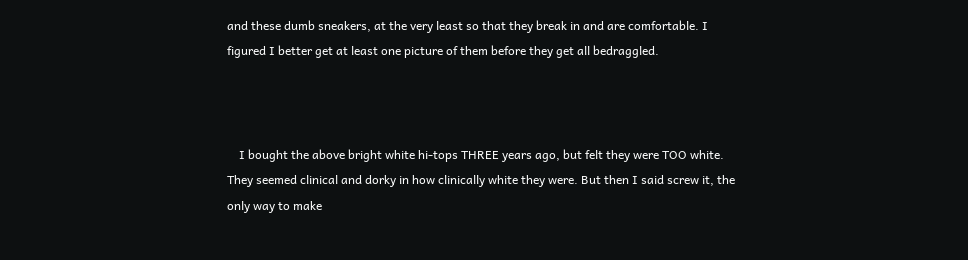and these dumb sneakers, at the very least so that they break in and are comfortable. I figured I better get at least one picture of them before they get all bedraggled.



    I bought the above bright white hi-tops THREE years ago, but felt they were TOO white. They seemed clinical and dorky in how clinically white they were. But then I said screw it, the only way to make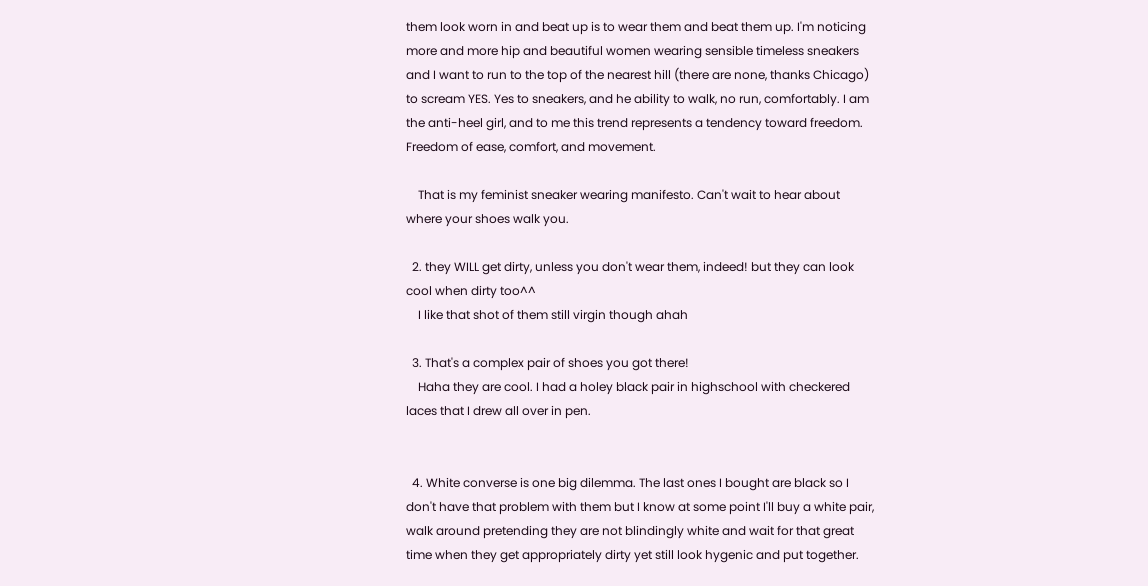them look worn in and beat up is to wear them and beat them up. I'm noticing more and more hip and beautiful women wearing sensible timeless sneakers and I want to run to the top of the nearest hill (there are none, thanks Chicago) to scream YES. Yes to sneakers, and he ability to walk, no run, comfortably. I am the anti-heel girl, and to me this trend represents a tendency toward freedom. Freedom of ease, comfort, and movement.

    That is my feminist sneaker wearing manifesto. Can't wait to hear about where your shoes walk you.

  2. they WILL get dirty, unless you don't wear them, indeed! but they can look cool when dirty too^^
    I like that shot of them still virgin though ahah

  3. That's a complex pair of shoes you got there!
    Haha they are cool. I had a holey black pair in highschool with checkered laces that I drew all over in pen.


  4. White converse is one big dilemma. The last ones I bought are black so I don't have that problem with them but I know at some point I'll buy a white pair, walk around pretending they are not blindingly white and wait for that great time when they get appropriately dirty yet still look hygenic and put together.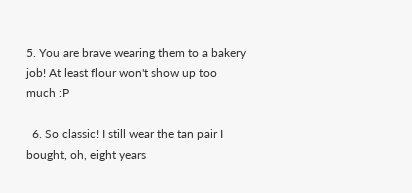5. You are brave wearing them to a bakery job! At least flour won't show up too much :P

  6. So classic! I still wear the tan pair I bought, oh, eight years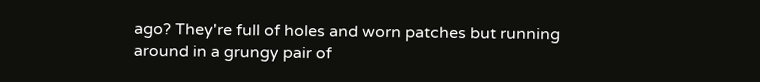ago? They're full of holes and worn patches but running around in a grungy pair of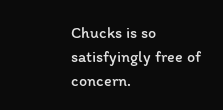Chucks is so satisfyingly free of concern.